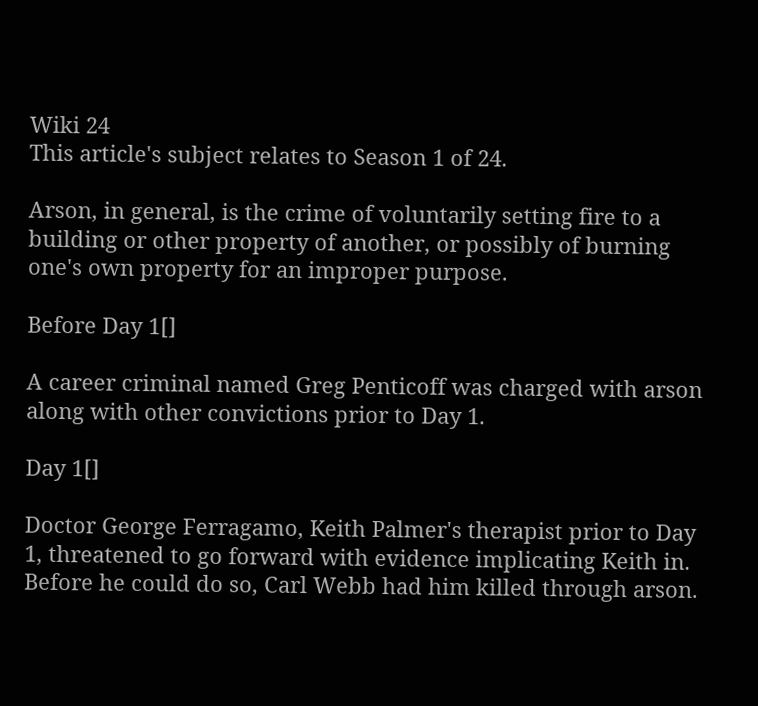Wiki 24
This article's subject relates to Season 1 of 24.

Arson, in general, is the crime of voluntarily setting fire to a building or other property of another, or possibly of burning one's own property for an improper purpose.

Before Day 1[]

A career criminal named Greg Penticoff was charged with arson along with other convictions prior to Day 1.

Day 1[]

Doctor George Ferragamo, Keith Palmer's therapist prior to Day 1, threatened to go forward with evidence implicating Keith in. Before he could do so, Carl Webb had him killed through arson.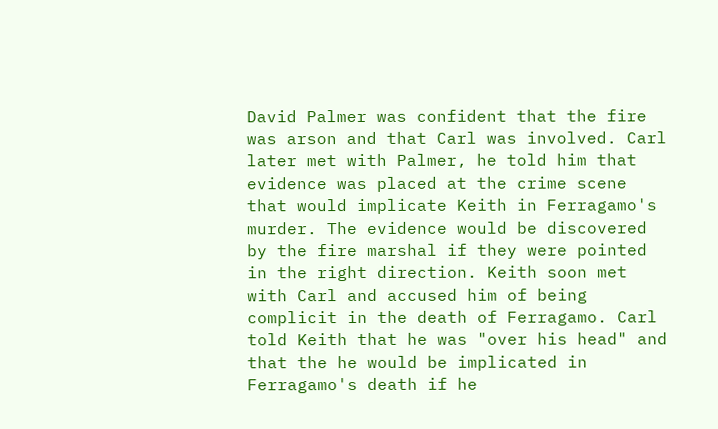David Palmer was confident that the fire was arson and that Carl was involved. Carl later met with Palmer, he told him that evidence was placed at the crime scene that would implicate Keith in Ferragamo's murder. The evidence would be discovered by the fire marshal if they were pointed in the right direction. Keith soon met with Carl and accused him of being complicit in the death of Ferragamo. Carl told Keith that he was "over his head" and that the he would be implicated in Ferragamo's death if he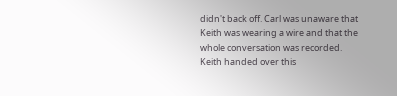didn't back off. Carl was unaware that Keith was wearing a wire and that the whole conversation was recorded. Keith handed over this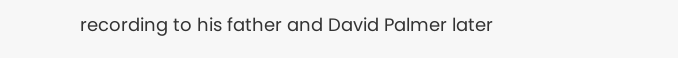recording to his father and David Palmer later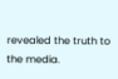revealed the truth to the media.